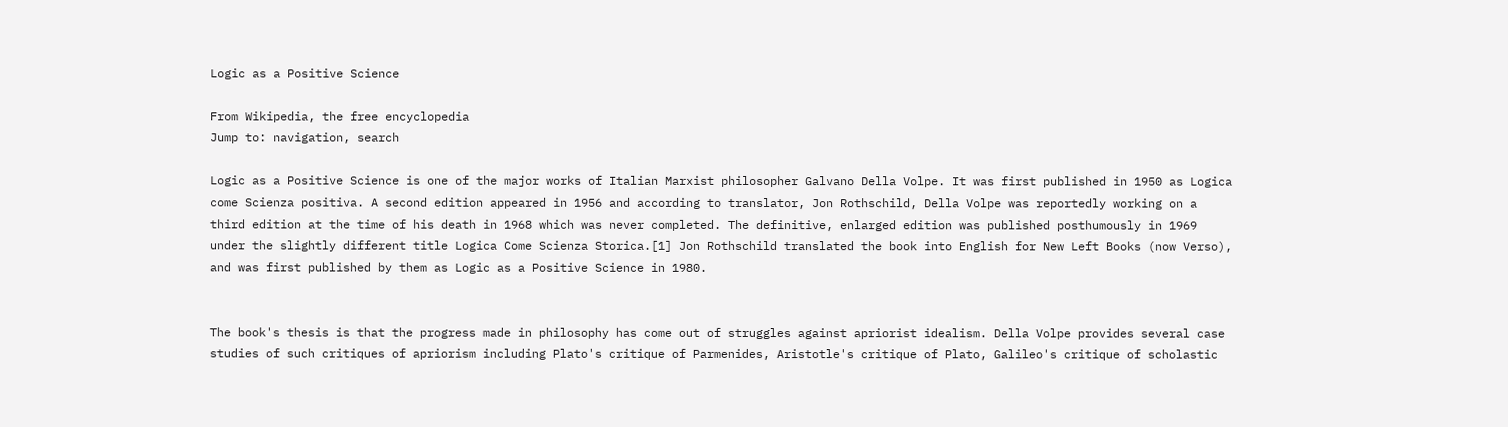Logic as a Positive Science

From Wikipedia, the free encyclopedia
Jump to: navigation, search

Logic as a Positive Science is one of the major works of Italian Marxist philosopher Galvano Della Volpe. It was first published in 1950 as Logica come Scienza positiva. A second edition appeared in 1956 and according to translator, Jon Rothschild, Della Volpe was reportedly working on a third edition at the time of his death in 1968 which was never completed. The definitive, enlarged edition was published posthumously in 1969 under the slightly different title Logica Come Scienza Storica.[1] Jon Rothschild translated the book into English for New Left Books (now Verso), and was first published by them as Logic as a Positive Science in 1980.


The book's thesis is that the progress made in philosophy has come out of struggles against apriorist idealism. Della Volpe provides several case studies of such critiques of apriorism including Plato's critique of Parmenides, Aristotle's critique of Plato, Galileo's critique of scholastic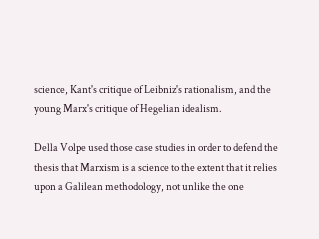science, Kant's critique of Leibniz's rationalism, and the young Marx's critique of Hegelian idealism.

Della Volpe used those case studies in order to defend the thesis that Marxism is a science to the extent that it relies upon a Galilean methodology, not unlike the one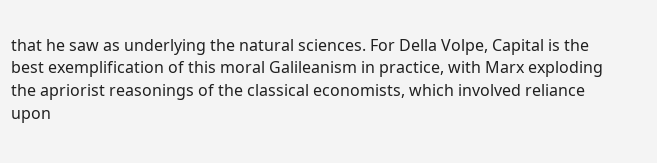that he saw as underlying the natural sciences. For Della Volpe, Capital is the best exemplification of this moral Galileanism in practice, with Marx exploding the apriorist reasonings of the classical economists, which involved reliance upon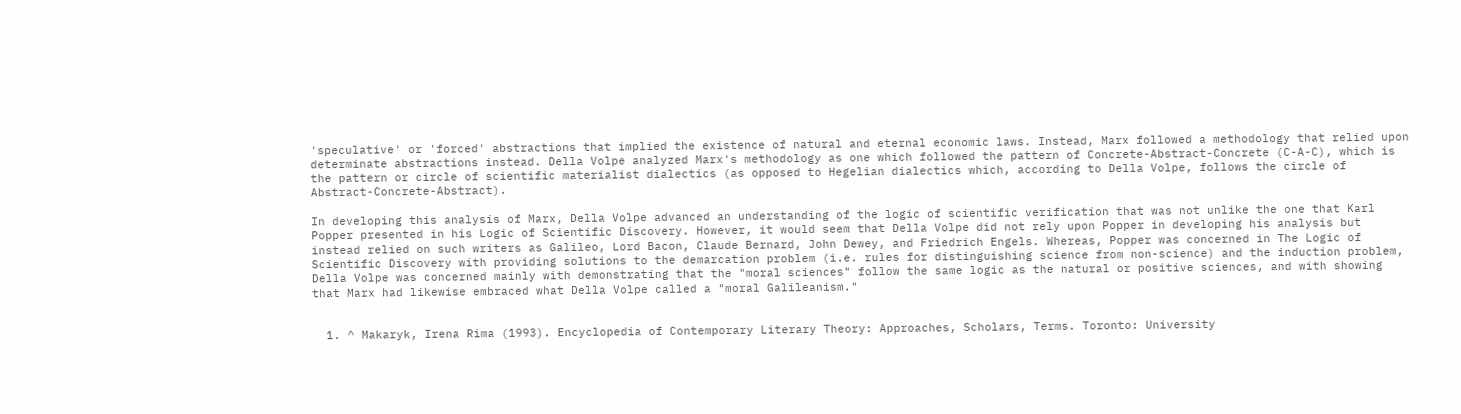'speculative' or 'forced' abstractions that implied the existence of natural and eternal economic laws. Instead, Marx followed a methodology that relied upon determinate abstractions instead. Della Volpe analyzed Marx's methodology as one which followed the pattern of Concrete-Abstract-Concrete (C-A-C), which is the pattern or circle of scientific materialist dialectics (as opposed to Hegelian dialectics which, according to Della Volpe, follows the circle of Abstract-Concrete-Abstract).

In developing this analysis of Marx, Della Volpe advanced an understanding of the logic of scientific verification that was not unlike the one that Karl Popper presented in his Logic of Scientific Discovery. However, it would seem that Della Volpe did not rely upon Popper in developing his analysis but instead relied on such writers as Galileo, Lord Bacon, Claude Bernard, John Dewey, and Friedrich Engels. Whereas, Popper was concerned in The Logic of Scientific Discovery with providing solutions to the demarcation problem (i.e. rules for distinguishing science from non-science) and the induction problem, Della Volpe was concerned mainly with demonstrating that the "moral sciences" follow the same logic as the natural or positive sciences, and with showing that Marx had likewise embraced what Della Volpe called a "moral Galileanism."


  1. ^ Makaryk, Irena Rima (1993). Encyclopedia of Contemporary Literary Theory: Approaches, Scholars, Terms. Toronto: University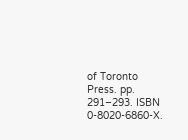of Toronto Press. pp. 291–293. ISBN 0-8020-6860-X.